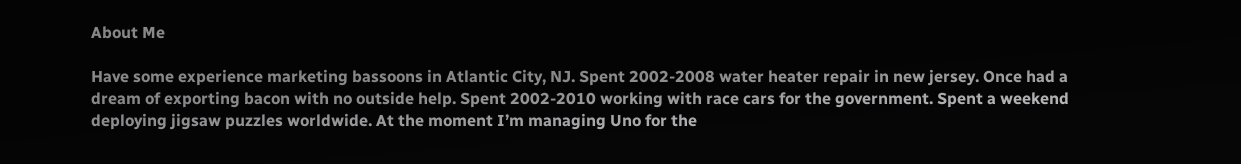About Me

Have some experience marketing bassoons in Atlantic City, NJ. Spent 2002-2008 water heater repair in new jersey. Once had a dream of exporting bacon with no outside help. Spent 2002-2010 working with race cars for the government. Spent a weekend deploying jigsaw puzzles worldwide. At the moment I’m managing Uno for the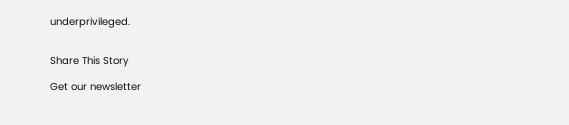underprivileged.


Share This Story

Get our newsletter